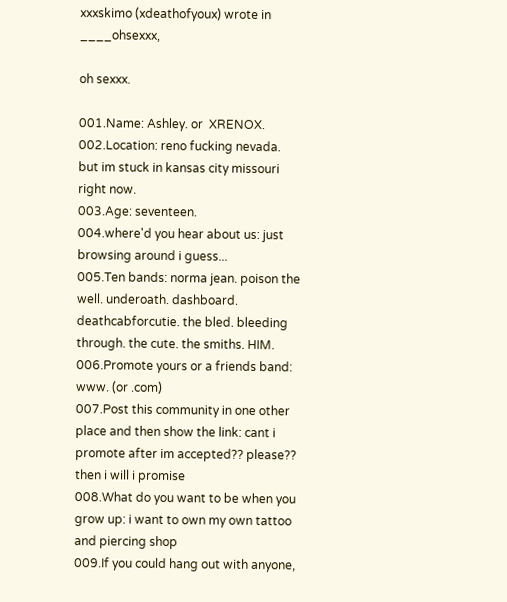xxxskimo (xdeathofyoux) wrote in ____ohsexxx,

oh sexxx.

001.Name: Ashley. or  XRENOX.
002.Location: reno fucking nevada. but im stuck in kansas city missouri right now.
003.Age: seventeen.
004.where'd you hear about us: just browsing around i guess...
005.Ten bands: norma jean. poison the well. underoath. dashboard. deathcabforcutie. the bled. bleeding through. the cute. the smiths. HIM.
006.Promote yours or a friends band: www. (or .com)
007.Post this community in one other place and then show the link: cant i promote after im accepted?? please?? then i will i promise
008.What do you want to be when you grow up: i want to own my own tattoo and piercing shop
009.If you could hang out with anyone,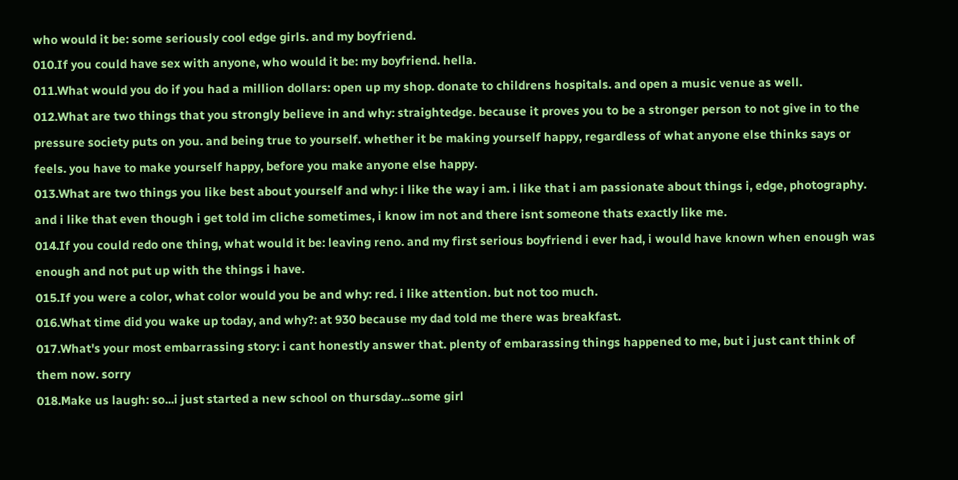who would it be: some seriously cool edge girls. and my boyfriend.
010.If you could have sex with anyone, who would it be: my boyfriend. hella.
011.What would you do if you had a million dollars: open up my shop. donate to childrens hospitals. and open a music venue as well.
012.What are two things that you strongly believe in and why: straightedge. because it proves you to be a stronger person to not give in to the pressure society puts on you. and being true to yourself. whether it be making yourself happy, regardless of what anyone else thinks says or feels. you have to make yourself happy, before you make anyone else happy.
013.What are two things you like best about yourself and why: i like the way i am. i like that i am passionate about things i, edge, photography. and i like that even though i get told im cliche sometimes, i know im not and there isnt someone thats exactly like me.
014.If you could redo one thing, what would it be: leaving reno. and my first serious boyfriend i ever had, i would have known when enough was enough and not put up with the things i have.
015.If you were a color, what color would you be and why: red. i like attention. but not too much.
016.What time did you wake up today, and why?: at 930 because my dad told me there was breakfast.
017.What's your most embarrassing story: i cant honestly answer that. plenty of embarassing things happened to me, but i just cant think of them now. sorry
018.Make us laugh: so...i just started a new school on thursday...some girl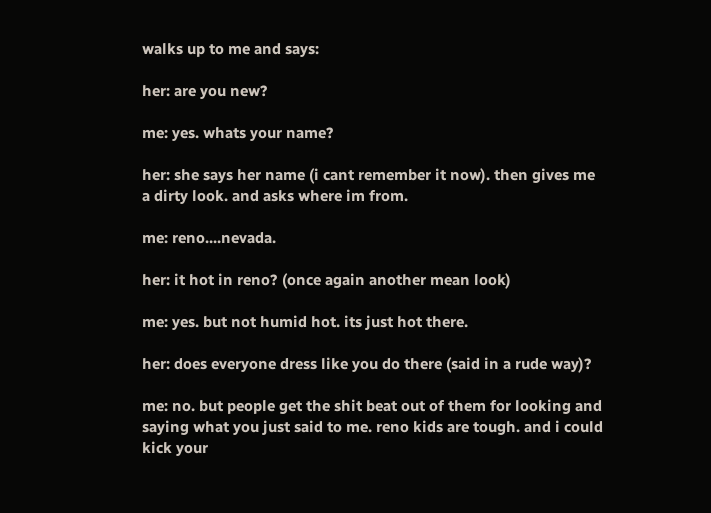walks up to me and says:

her: are you new?

me: yes. whats your name?

her: she says her name (i cant remember it now). then gives me a dirty look. and asks where im from.

me: reno....nevada.

her: it hot in reno? (once again another mean look)

me: yes. but not humid hot. its just hot there.

her: does everyone dress like you do there (said in a rude way)?

me: no. but people get the shit beat out of them for looking and saying what you just said to me. reno kids are tough. and i could kick your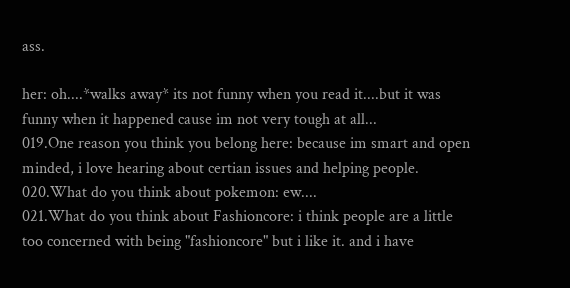ass.

her: oh....*walks away* its not funny when you read it....but it was funny when it happened cause im not very tough at all...
019.One reason you think you belong here: because im smart and open minded, i love hearing about certian issues and helping people.
020.What do you think about pokemon: ew....
021.What do you think about Fashioncore: i think people are a little too concerned with being "fashioncore" but i like it. and i have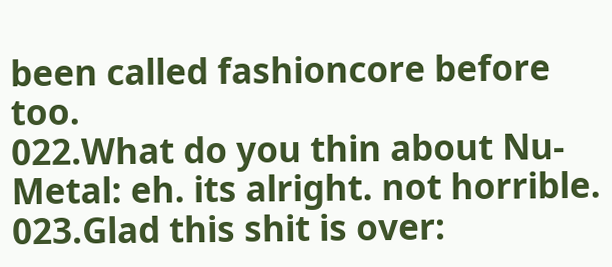been called fashioncore before too.
022.What do you thin about Nu-Metal: eh. its alright. not horrible.
023.Glad this shit is over: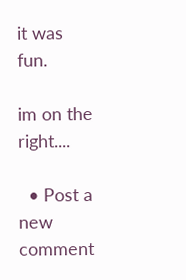it was fun.

im on the right....

  • Post a new comment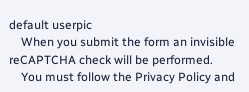default userpic
    When you submit the form an invisible reCAPTCHA check will be performed.
    You must follow the Privacy Policy and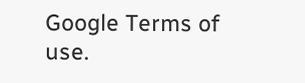Google Terms of use.